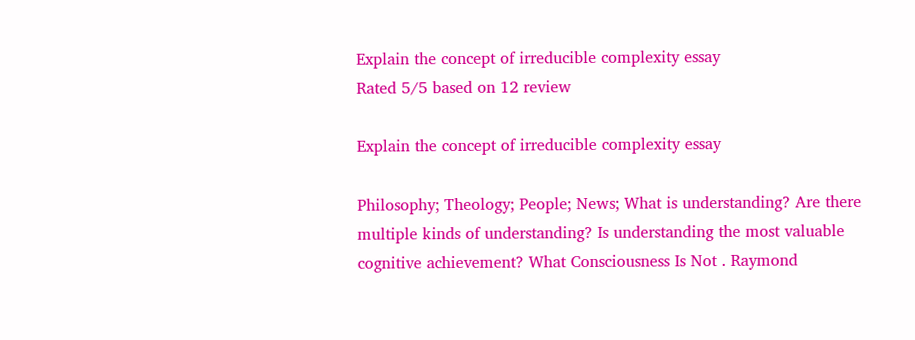Explain the concept of irreducible complexity essay
Rated 5/5 based on 12 review

Explain the concept of irreducible complexity essay

Philosophy; Theology; People; News; What is understanding? Are there multiple kinds of understanding? Is understanding the most valuable cognitive achievement? What Consciousness Is Not . Raymond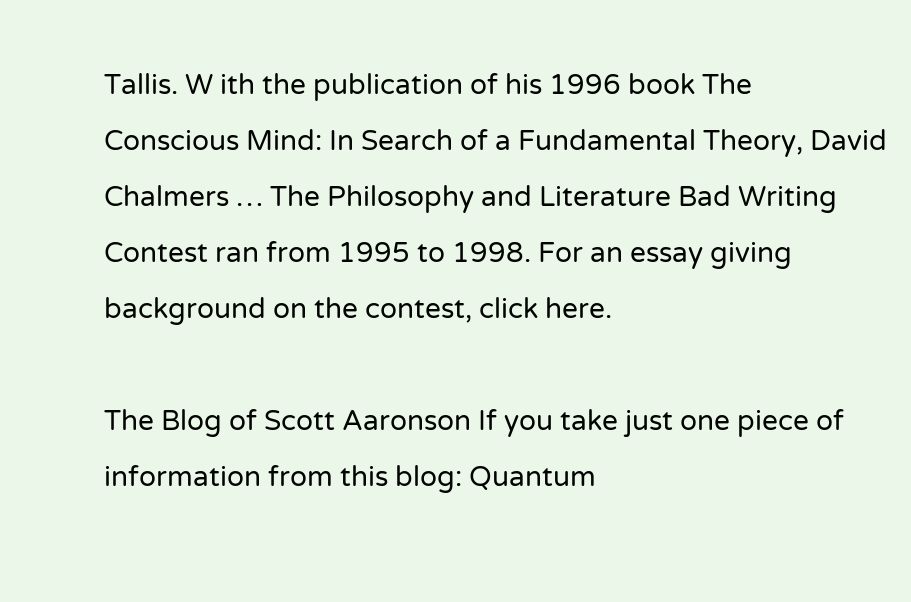Tallis. W ith the publication of his 1996 book The Conscious Mind: In Search of a Fundamental Theory, David Chalmers … The Philosophy and Literature Bad Writing Contest ran from 1995 to 1998. For an essay giving background on the contest, click here.

The Blog of Scott Aaronson If you take just one piece of information from this blog: Quantum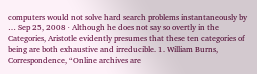computers would not solve hard search problems instantaneously by … Sep 25, 2008 · Although he does not say so overtly in the Categories, Aristotle evidently presumes that these ten categories of being are both exhaustive and irreducible. 1. William Burns, Correspondence, “Online archives are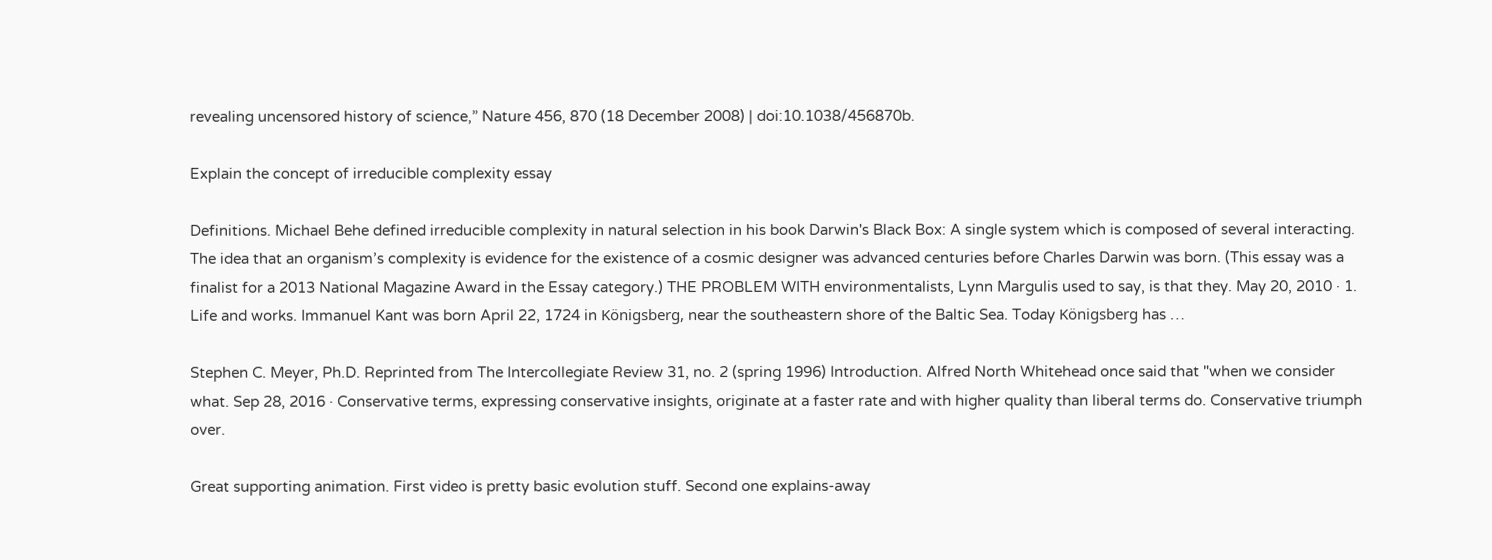revealing uncensored history of science,” Nature 456, 870 (18 December 2008) | doi:10.1038/456870b.

Explain the concept of irreducible complexity essay

Definitions. Michael Behe defined irreducible complexity in natural selection in his book Darwin's Black Box: A single system which is composed of several interacting. The idea that an organism’s complexity is evidence for the existence of a cosmic designer was advanced centuries before Charles Darwin was born. (This essay was a finalist for a 2013 National Magazine Award in the Essay category.) THE PROBLEM WITH environmentalists, Lynn Margulis used to say, is that they. May 20, 2010 · 1. Life and works. Immanuel Kant was born April 22, 1724 in Königsberg, near the southeastern shore of the Baltic Sea. Today Königsberg has …

Stephen C. Meyer, Ph.D. Reprinted from The Intercollegiate Review 31, no. 2 (spring 1996) Introduction. Alfred North Whitehead once said that "when we consider what. Sep 28, 2016 · Conservative terms, expressing conservative insights, originate at a faster rate and with higher quality than liberal terms do. Conservative triumph over.

Great supporting animation. First video is pretty basic evolution stuff. Second one explains-away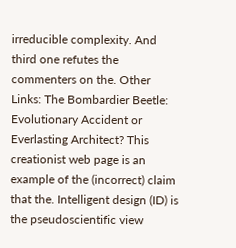irreducible complexity. And third one refutes the commenters on the. Other Links: The Bombardier Beetle: Evolutionary Accident or Everlasting Architect? This creationist web page is an example of the (incorrect) claim that the. Intelligent design (ID) is the pseudoscientific view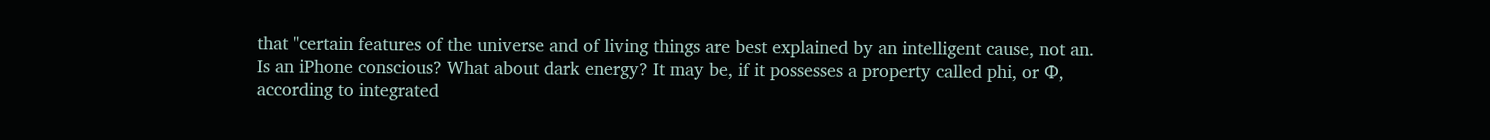that "certain features of the universe and of living things are best explained by an intelligent cause, not an. Is an iPhone conscious? What about dark energy? It may be, if it possesses a property called phi, or Φ, according to integrated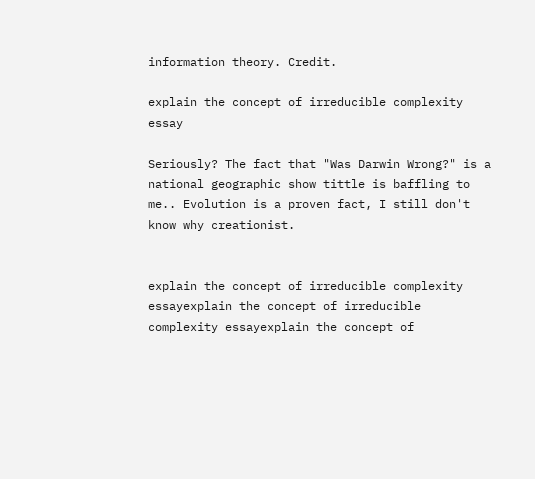information theory. Credit.

explain the concept of irreducible complexity essay

Seriously? The fact that "Was Darwin Wrong?" is a national geographic show tittle is baffling to me.. Evolution is a proven fact, I still don't know why creationist.


explain the concept of irreducible complexity essayexplain the concept of irreducible complexity essayexplain the concept of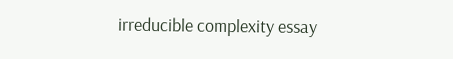irreducible complexity essay